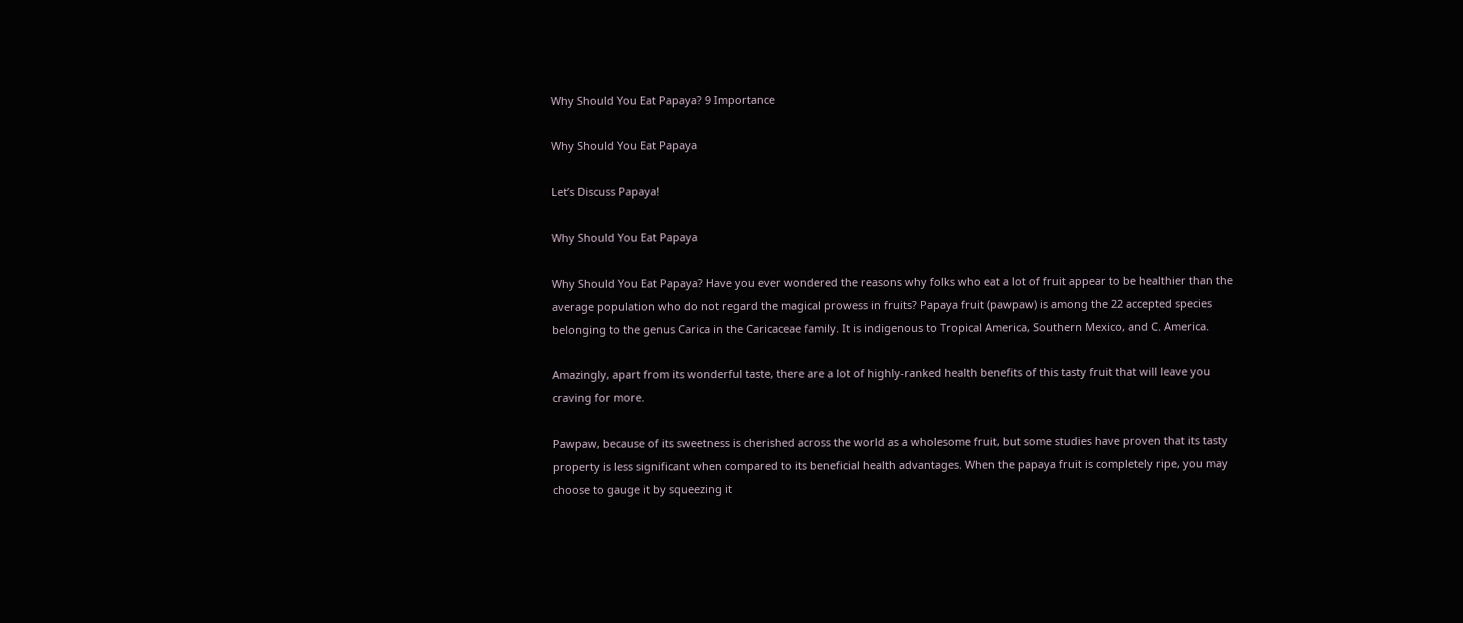Why Should You Eat Papaya? 9 Importance

Why Should You Eat Papaya

Let’s Discuss Papaya!

Why Should You Eat Papaya

Why Should You Eat Papaya? Have you ever wondered the reasons why folks who eat a lot of fruit appear to be healthier than the average population who do not regard the magical prowess in fruits? Papaya fruit (pawpaw) is among the 22 accepted species belonging to the genus Carica in the Caricaceae family. It is indigenous to Tropical America, Southern Mexico, and C. America.

Amazingly, apart from its wonderful taste, there are a lot of highly-ranked health benefits of this tasty fruit that will leave you craving for more.

Pawpaw, because of its sweetness is cherished across the world as a wholesome fruit, but some studies have proven that its tasty property is less significant when compared to its beneficial health advantages. When the papaya fruit is completely ripe, you may choose to gauge it by squeezing it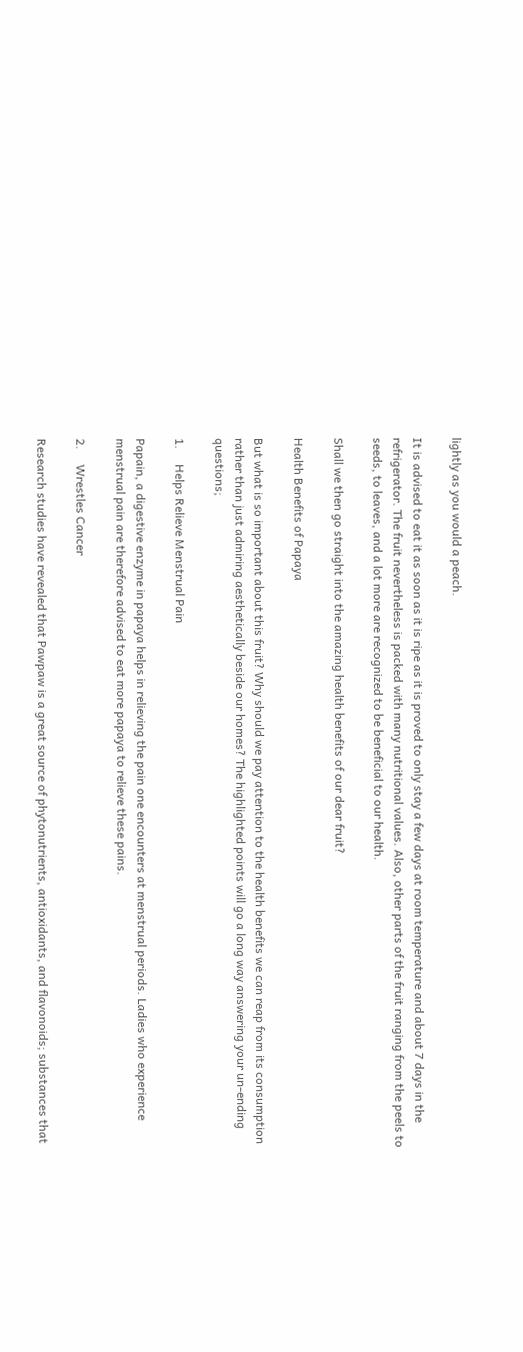lightly as you would a peach.

It is advised to eat it as soon as it is ripe as it is proved to only stay a few days at room temperature and about 7 days in the refrigerator. The fruit nevertheless is packed with many nutritional values. Also, other parts of the fruit ranging from the peels to seeds, to leaves, and a lot more are recognized to be beneficial to our health.

Shall we then go straight into the amazing health benefits of our dear fruit?

Health Benefits of Papaya

But what is so important about this fruit? Why should we pay attention to the health benefits we can reap from its consumption rather than just admiring aesthetically beside our homes? The highlighted points will go a long way answering your un-ending questions;

1.     Helps Relieve Menstrual Pain

Papain, a digestive enzyme in papaya helps in relieving the pain one encounters at menstrual periods. Ladies who experience menstrual pain are therefore advised to eat more papaya to relieve these pains.

2.     Wrestles Cancer

Research studies have revealed that Pawpaw is a great source of phytonutrients, antioxidants, and flavonoids; substances that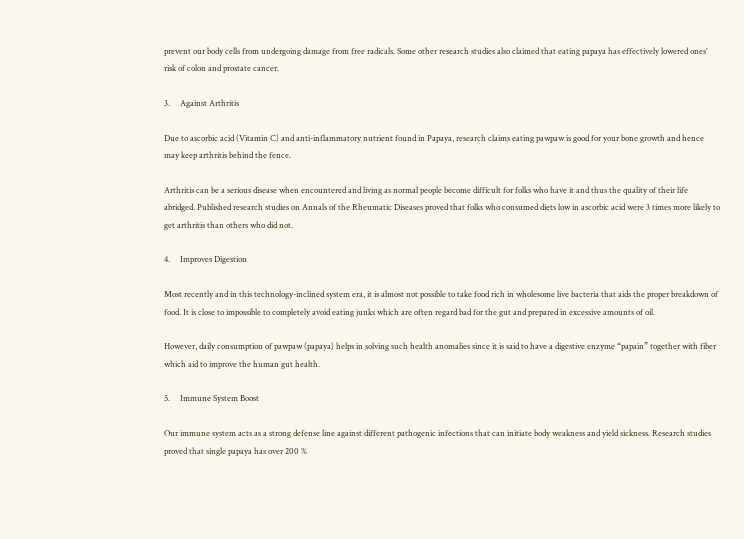prevent our body cells from undergoing damage from free radicals. Some other research studies also claimed that eating papaya has effectively lowered ones’ risk of colon and prostate cancer.

3.     Against Arthritis

Due to ascorbic acid (Vitamin C) and anti-inflammatory nutrient found in Papaya, research claims eating pawpaw is good for your bone growth and hence may keep arthritis behind the fence.

Arthritis can be a serious disease when encountered and living as normal people become difficult for folks who have it and thus the quality of their life abridged. Published research studies on Annals of the Rheumatic Diseases proved that folks who consumed diets low in ascorbic acid were 3 times more likely to get arthritis than others who did not.

4.     Improves Digestion

Most recently and in this technology-inclined system era, it is almost not possible to take food rich in wholesome live bacteria that aids the proper breakdown of food. It is close to impossible to completely avoid eating junks which are often regard bad for the gut and prepared in excessive amounts of oil.

However, daily consumption of pawpaw (papaya) helps in solving such health anomalies since it is said to have a digestive enzyme “papain” together with fiber which aid to improve the human gut health.

5.     Immune System Boost

Our immune system acts as a strong defense line against different pathogenic infections that can initiate body weakness and yield sickness. Research studies proved that single papaya has over 200 %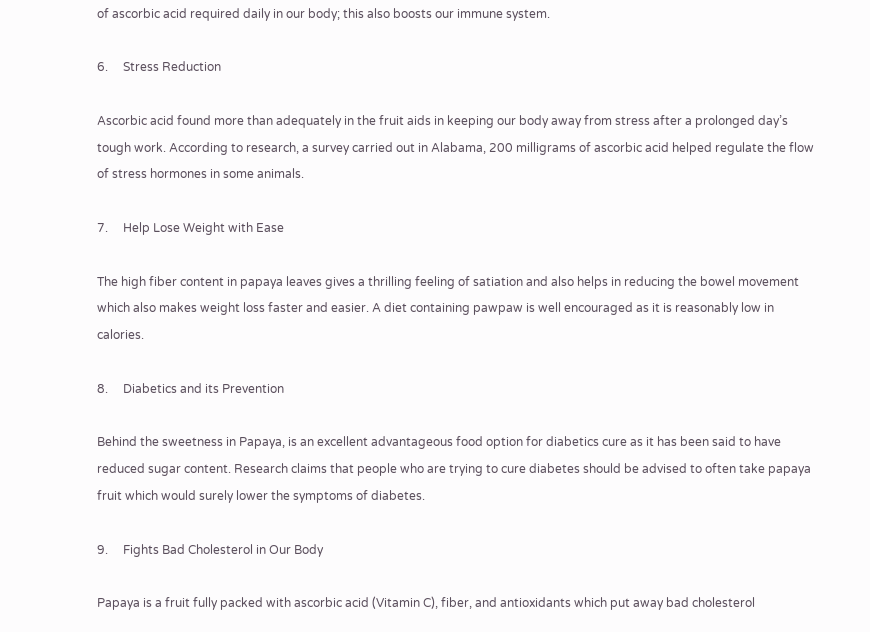of ascorbic acid required daily in our body; this also boosts our immune system.

6.     Stress Reduction

Ascorbic acid found more than adequately in the fruit aids in keeping our body away from stress after a prolonged day’s tough work. According to research, a survey carried out in Alabama, 200 milligrams of ascorbic acid helped regulate the flow of stress hormones in some animals.

7.     Help Lose Weight with Ease

The high fiber content in papaya leaves gives a thrilling feeling of satiation and also helps in reducing the bowel movement which also makes weight loss faster and easier. A diet containing pawpaw is well encouraged as it is reasonably low in calories.

8.     Diabetics and its Prevention

Behind the sweetness in Papaya, is an excellent advantageous food option for diabetics cure as it has been said to have reduced sugar content. Research claims that people who are trying to cure diabetes should be advised to often take papaya fruit which would surely lower the symptoms of diabetes.

9.     Fights Bad Cholesterol in Our Body

Papaya is a fruit fully packed with ascorbic acid (Vitamin C), fiber, and antioxidants which put away bad cholesterol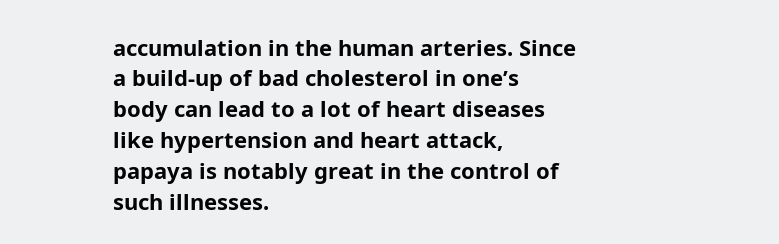accumulation in the human arteries. Since a build-up of bad cholesterol in one’s body can lead to a lot of heart diseases like hypertension and heart attack, papaya is notably great in the control of such illnesses.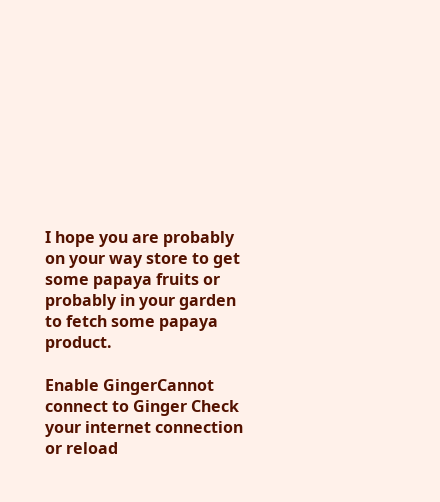I hope you are probably on your way store to get some papaya fruits or probably in your garden to fetch some papaya product.

Enable GingerCannot connect to Ginger Check your internet connection
or reload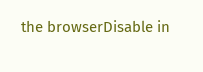the browserDisable in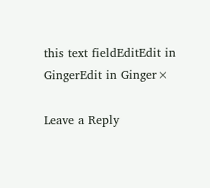this text fieldEditEdit in GingerEdit in Ginger×

Leave a Reply